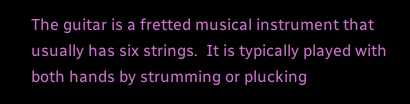The guitar is a fretted musical instrument that usually has six strings.  It is typically played with both hands by strumming or plucking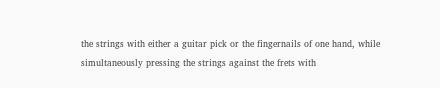the strings with either a guitar pick or the fingernails of one hand, while simultaneously pressing the strings against the frets with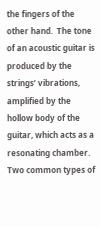the fingers of the other hand.  The tone of an acoustic guitar is produced by the strings’ vibrations, amplified by the hollow body of the guitar, which acts as a resonating chamber. Two common types of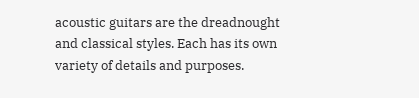acoustic guitars are the dreadnought and classical styles. Each has its own variety of details and purposes.